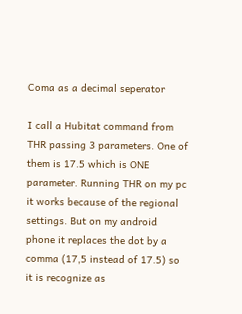Coma as a decimal seperator

I call a Hubitat command from THR passing 3 parameters. One of them is 17.5 which is ONE parameter. Running THR on my pc it works because of the regional settings. But on my android phone it replaces the dot by a comma (17,5 instead of 17.5) so it is recognize as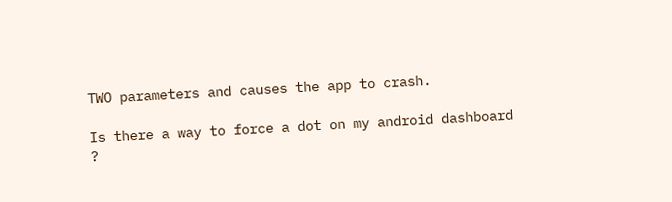TWO parameters and causes the app to crash.

Is there a way to force a dot on my android dashboard ?